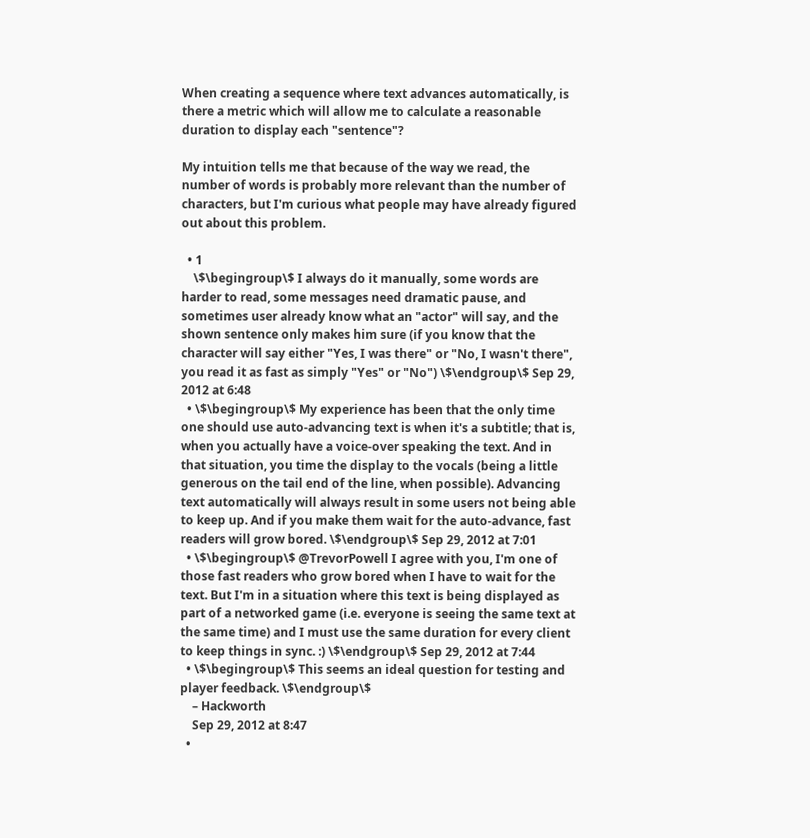When creating a sequence where text advances automatically, is there a metric which will allow me to calculate a reasonable duration to display each "sentence"?

My intuition tells me that because of the way we read, the number of words is probably more relevant than the number of characters, but I'm curious what people may have already figured out about this problem.

  • 1
    \$\begingroup\$ I always do it manually, some words are harder to read, some messages need dramatic pause, and sometimes user already know what an "actor" will say, and the shown sentence only makes him sure (if you know that the character will say either "Yes, I was there" or "No, I wasn't there", you read it as fast as simply "Yes" or "No") \$\endgroup\$ Sep 29, 2012 at 6:48
  • \$\begingroup\$ My experience has been that the only time one should use auto-advancing text is when it's a subtitle; that is, when you actually have a voice-over speaking the text. And in that situation, you time the display to the vocals (being a little generous on the tail end of the line, when possible). Advancing text automatically will always result in some users not being able to keep up. And if you make them wait for the auto-advance, fast readers will grow bored. \$\endgroup\$ Sep 29, 2012 at 7:01
  • \$\begingroup\$ @TrevorPowell I agree with you, I'm one of those fast readers who grow bored when I have to wait for the text. But I'm in a situation where this text is being displayed as part of a networked game (i.e. everyone is seeing the same text at the same time) and I must use the same duration for every client to keep things in sync. :) \$\endgroup\$ Sep 29, 2012 at 7:44
  • \$\begingroup\$ This seems an ideal question for testing and player feedback. \$\endgroup\$
    – Hackworth
    Sep 29, 2012 at 8:47
  •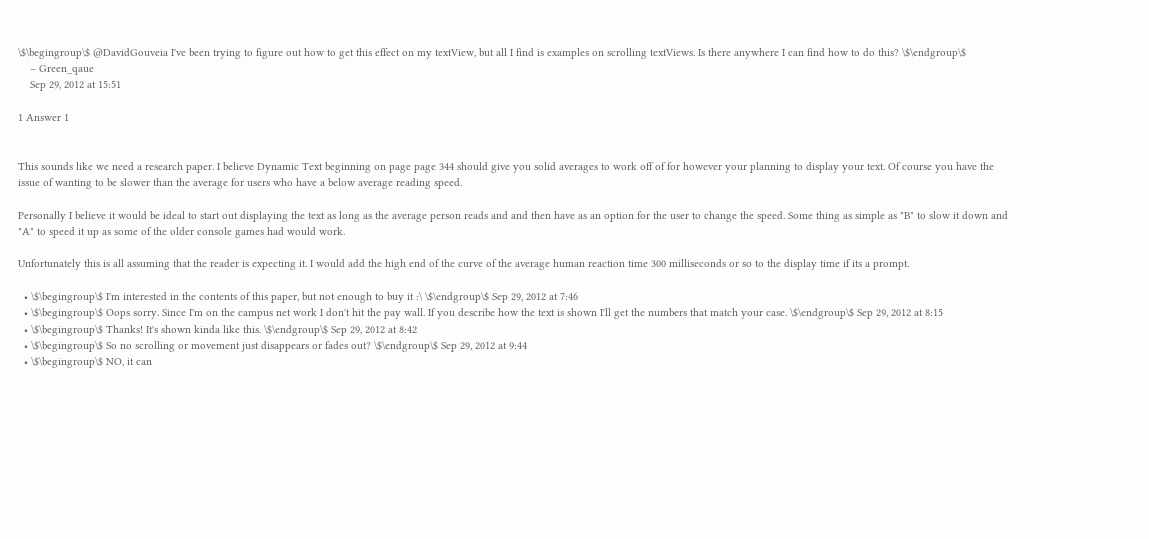\$\begingroup\$ @DavidGouveia I've been trying to figure out how to get this effect on my textView, but all I find is examples on scrolling textViews. Is there anywhere I can find how to do this? \$\endgroup\$
    – Green_qaue
    Sep 29, 2012 at 15:51

1 Answer 1


This sounds like we need a research paper. I believe Dynamic Text beginning on page page 344 should give you solid averages to work off of for however your planning to display your text. Of course you have the issue of wanting to be slower than the average for users who have a below average reading speed.

Personally I believe it would be ideal to start out displaying the text as long as the average person reads and and then have as an option for the user to change the speed. Some thing as simple as "B" to slow it down and "A" to speed it up as some of the older console games had would work.

Unfortunately this is all assuming that the reader is expecting it. I would add the high end of the curve of the average human reaction time 300 milliseconds or so to the display time if its a prompt.

  • \$\begingroup\$ I'm interested in the contents of this paper, but not enough to buy it :\ \$\endgroup\$ Sep 29, 2012 at 7:46
  • \$\begingroup\$ Oops sorry. Since I'm on the campus net work I don't hit the pay wall. If you describe how the text is shown I'll get the numbers that match your case. \$\endgroup\$ Sep 29, 2012 at 8:15
  • \$\begingroup\$ Thanks! It's shown kinda like this. \$\endgroup\$ Sep 29, 2012 at 8:42
  • \$\begingroup\$ So no scrolling or movement just disappears or fades out? \$\endgroup\$ Sep 29, 2012 at 9:44
  • \$\begingroup\$ NO, it can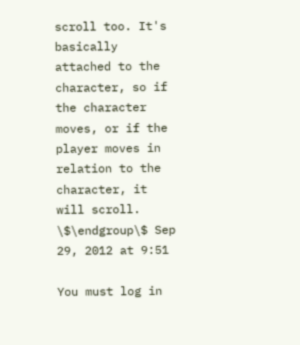scroll too. It's basically attached to the character, so if the character moves, or if the player moves in relation to the character, it will scroll. \$\endgroup\$ Sep 29, 2012 at 9:51

You must log in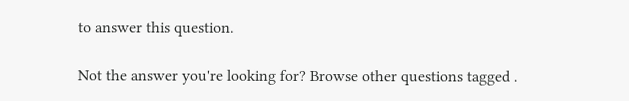to answer this question.

Not the answer you're looking for? Browse other questions tagged .